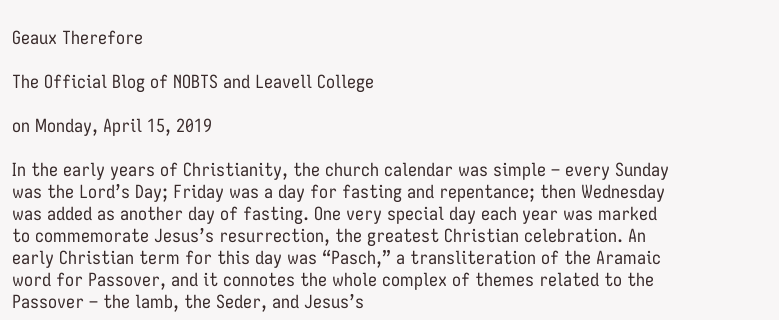Geaux Therefore

The Official Blog of NOBTS and Leavell College

on Monday, April 15, 2019

In the early years of Christianity, the church calendar was simple – every Sunday was the Lord’s Day; Friday was a day for fasting and repentance; then Wednesday was added as another day of fasting. One very special day each year was marked to commemorate Jesus’s resurrection, the greatest Christian celebration. An early Christian term for this day was “Pasch,” a transliteration of the Aramaic word for Passover, and it connotes the whole complex of themes related to the Passover – the lamb, the Seder, and Jesus’s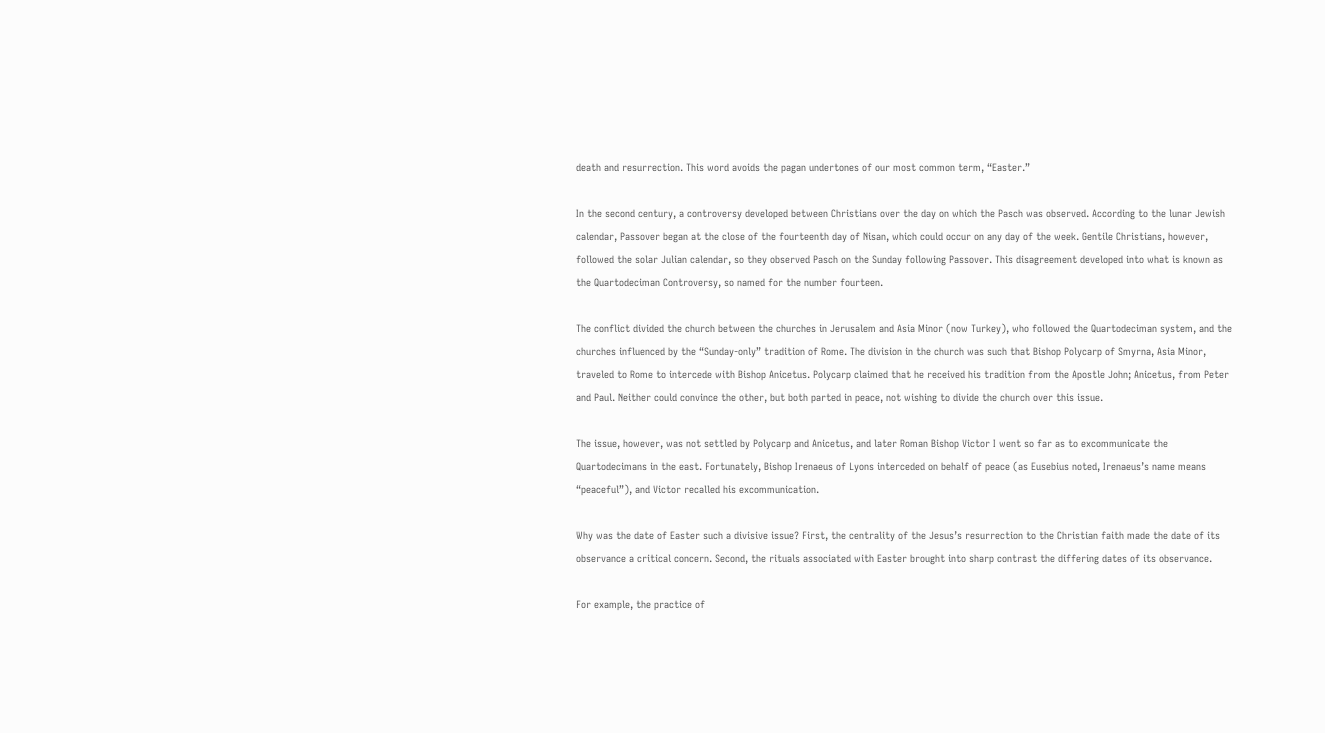death and resurrection. This word avoids the pagan undertones of our most common term, “Easter.”

In the second century, a controversy developed between Christians over the day on which the Pasch was observed. According to the lunar Jewish calendar, Passover began at the close of the fourteenth day of Nisan, which could occur on any day of the week. Gentile Christians, however, followed the solar Julian calendar, so they observed Pasch on the Sunday following Passover. This disagreement developed into what is known as the Quartodeciman Controversy, so named for the number fourteen.

The conflict divided the church between the churches in Jerusalem and Asia Minor (now Turkey), who followed the Quartodeciman system, and the churches influenced by the “Sunday-only” tradition of Rome. The division in the church was such that Bishop Polycarp of Smyrna, Asia Minor, traveled to Rome to intercede with Bishop Anicetus. Polycarp claimed that he received his tradition from the Apostle John; Anicetus, from Peter and Paul. Neither could convince the other, but both parted in peace, not wishing to divide the church over this issue.

The issue, however, was not settled by Polycarp and Anicetus, and later Roman Bishop Victor I went so far as to excommunicate the Quartodecimans in the east. Fortunately, Bishop Irenaeus of Lyons interceded on behalf of peace (as Eusebius noted, Irenaeus’s name means “peaceful”), and Victor recalled his excommunication.

Why was the date of Easter such a divisive issue? First, the centrality of the Jesus’s resurrection to the Christian faith made the date of its observance a critical concern. Second, the rituals associated with Easter brought into sharp contrast the differing dates of its observance.

For example, the practice of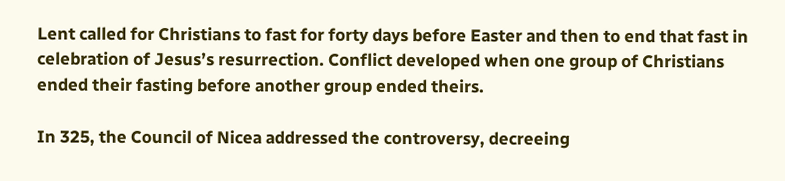Lent called for Christians to fast for forty days before Easter and then to end that fast in celebration of Jesus’s resurrection. Conflict developed when one group of Christians ended their fasting before another group ended theirs.

In 325, the Council of Nicea addressed the controversy, decreeing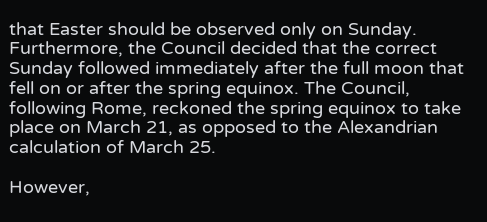that Easter should be observed only on Sunday. Furthermore, the Council decided that the correct Sunday followed immediately after the full moon that fell on or after the spring equinox. The Council, following Rome, reckoned the spring equinox to take place on March 21, as opposed to the Alexandrian calculation of March 25.

However,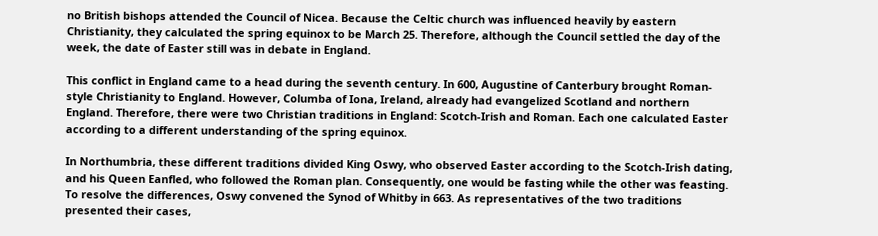no British bishops attended the Council of Nicea. Because the Celtic church was influenced heavily by eastern Christianity, they calculated the spring equinox to be March 25. Therefore, although the Council settled the day of the week, the date of Easter still was in debate in England.

This conflict in England came to a head during the seventh century. In 600, Augustine of Canterbury brought Roman-style Christianity to England. However, Columba of Iona, Ireland, already had evangelized Scotland and northern England. Therefore, there were two Christian traditions in England: Scotch-Irish and Roman. Each one calculated Easter according to a different understanding of the spring equinox.

In Northumbria, these different traditions divided King Oswy, who observed Easter according to the Scotch-Irish dating, and his Queen Eanfled, who followed the Roman plan. Consequently, one would be fasting while the other was feasting. To resolve the differences, Oswy convened the Synod of Whitby in 663. As representatives of the two traditions presented their cases,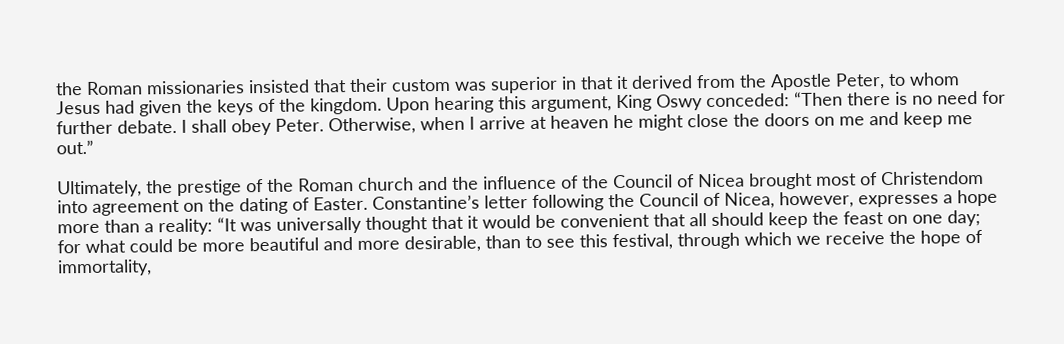the Roman missionaries insisted that their custom was superior in that it derived from the Apostle Peter, to whom Jesus had given the keys of the kingdom. Upon hearing this argument, King Oswy conceded: “Then there is no need for further debate. I shall obey Peter. Otherwise, when I arrive at heaven he might close the doors on me and keep me out.”

Ultimately, the prestige of the Roman church and the influence of the Council of Nicea brought most of Christendom into agreement on the dating of Easter. Constantine’s letter following the Council of Nicea, however, expresses a hope more than a reality: “It was universally thought that it would be convenient that all should keep the feast on one day; for what could be more beautiful and more desirable, than to see this festival, through which we receive the hope of immortality,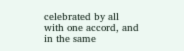celebrated by all with one accord, and in the same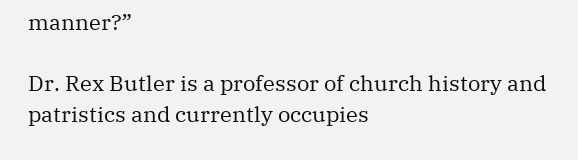manner?”

Dr. Rex Butler is a professor of church history and patristics and currently occupies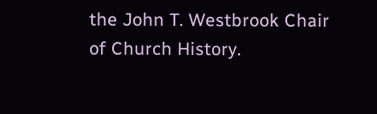the John T. Westbrook Chair of Church History.